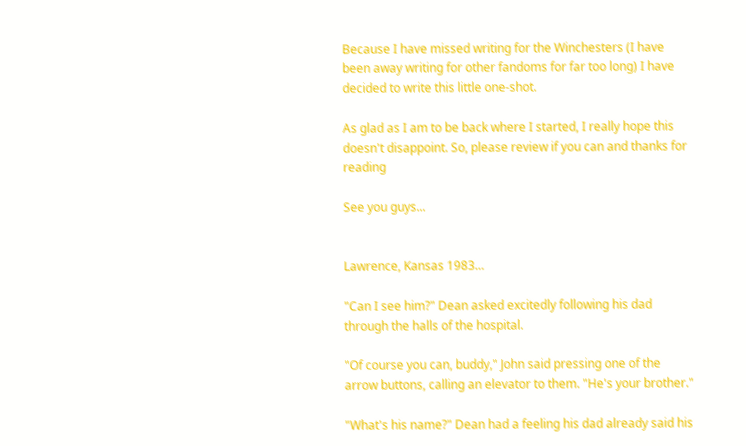Because I have missed writing for the Winchesters (I have been away writing for other fandoms for far too long) I have decided to write this little one-shot.

As glad as I am to be back where I started, I really hope this doesn't disappoint. So, please review if you can and thanks for reading

See you guys...


Lawrence, Kansas 1983…

"Can I see him?" Dean asked excitedly following his dad through the halls of the hospital.

"Of course you can, buddy," John said pressing one of the arrow buttons, calling an elevator to them. "He's your brother."

"What's his name?" Dean had a feeling his dad already said his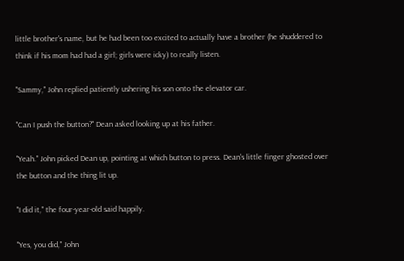little brother's name, but he had been too excited to actually have a brother (he shuddered to think if his mom had had a girl; girls were icky) to really listen.

"Sammy," John replied patiently ushering his son onto the elevator car.

"Can I push the button?" Dean asked looking up at his father.

"Yeah." John picked Dean up, pointing at which button to press. Dean's little finger ghosted over the button and the thing lit up.

"I did it," the four-year-old said happily.

"Yes, you did," John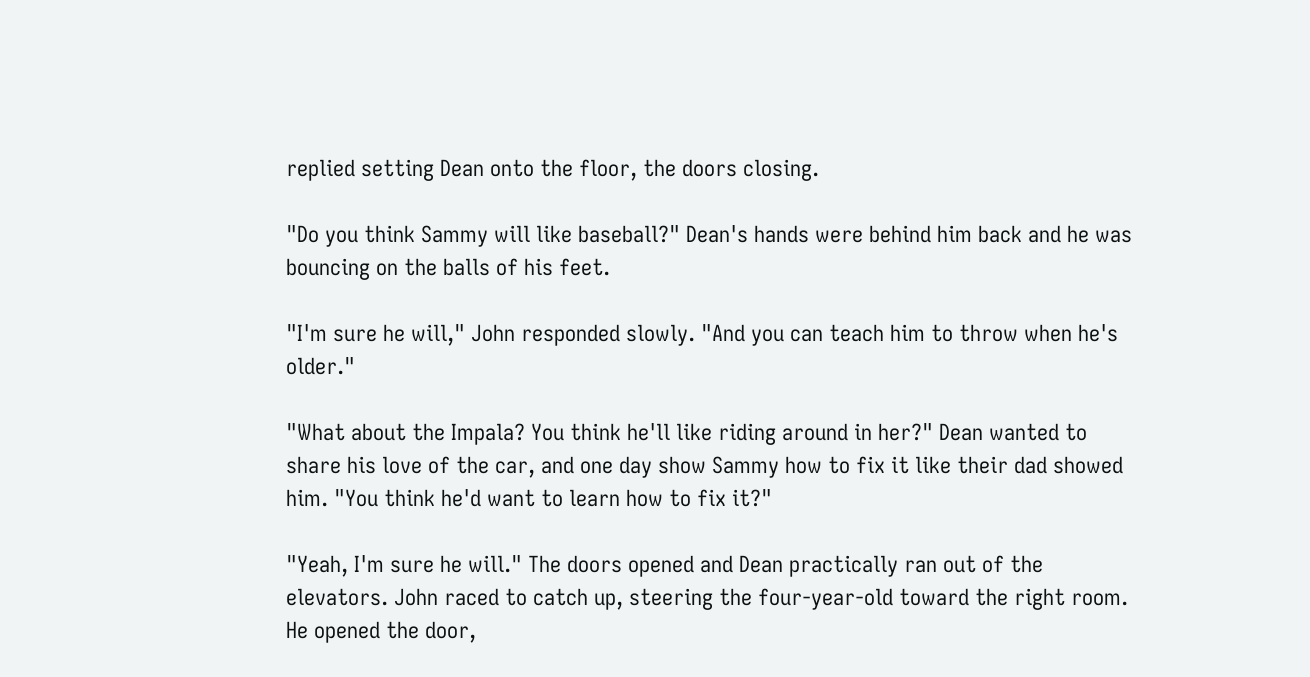replied setting Dean onto the floor, the doors closing.

"Do you think Sammy will like baseball?" Dean's hands were behind him back and he was bouncing on the balls of his feet.

"I'm sure he will," John responded slowly. "And you can teach him to throw when he's older."

"What about the Impala? You think he'll like riding around in her?" Dean wanted to share his love of the car, and one day show Sammy how to fix it like their dad showed him. "You think he'd want to learn how to fix it?"

"Yeah, I'm sure he will." The doors opened and Dean practically ran out of the elevators. John raced to catch up, steering the four-year-old toward the right room. He opened the door,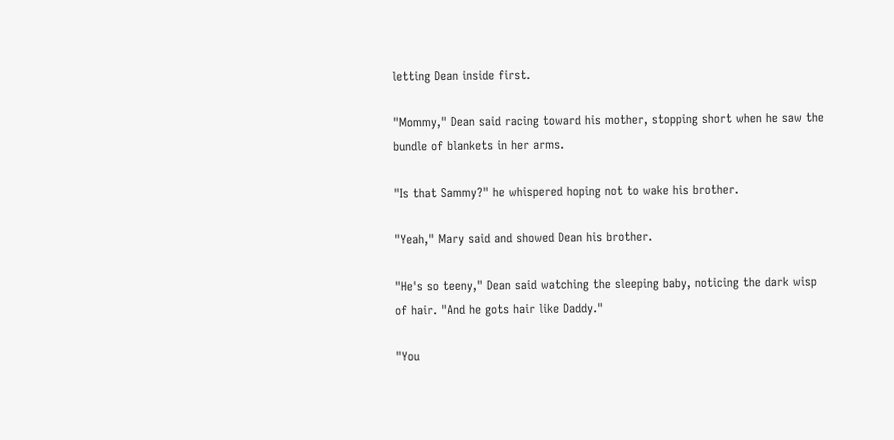letting Dean inside first.

"Mommy," Dean said racing toward his mother, stopping short when he saw the bundle of blankets in her arms.

"Is that Sammy?" he whispered hoping not to wake his brother.

"Yeah," Mary said and showed Dean his brother.

"He's so teeny," Dean said watching the sleeping baby, noticing the dark wisp of hair. "And he gots hair like Daddy."

"You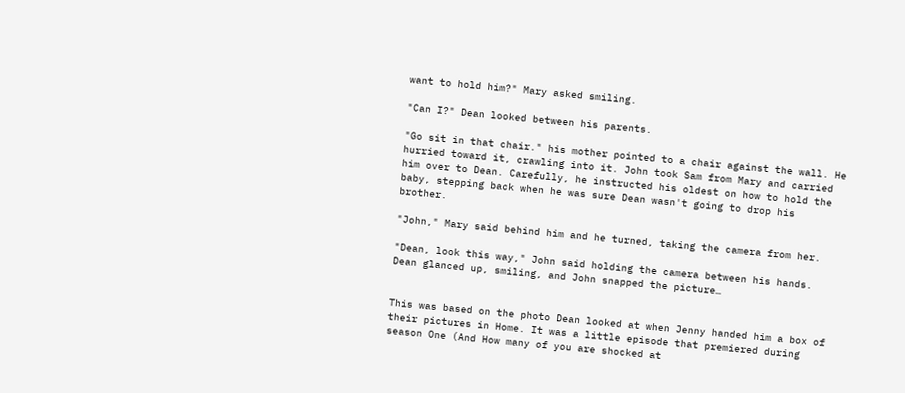want to hold him?" Mary asked smiling.

"Can I?" Dean looked between his parents.

"Go sit in that chair." his mother pointed to a chair against the wall. He hurried toward it, crawling into it. John took Sam from Mary and carried him over to Dean. Carefully, he instructed his oldest on how to hold the baby, stepping back when he was sure Dean wasn't going to drop his brother.

"John," Mary said behind him and he turned, taking the camera from her.

"Dean, look this way," John said holding the camera between his hands. Dean glanced up, smiling, and John snapped the picture…


This was based on the photo Dean looked at when Jenny handed him a box of their pictures in Home. It was a little episode that premiered during season One (And How many of you are shocked at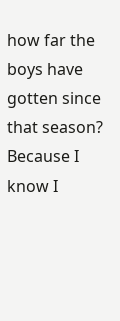how far the boys have gotten since that season? Because I know I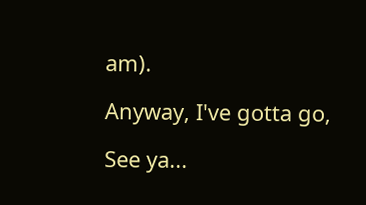am).

Anyway, I've gotta go,

See ya...